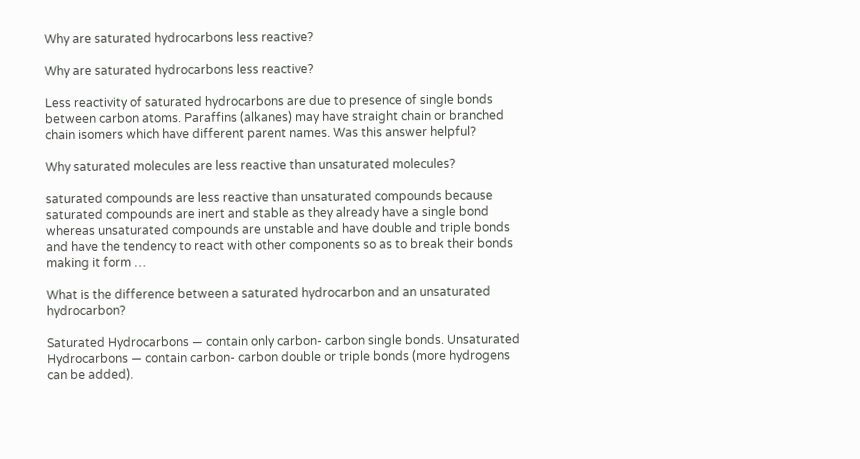Why are saturated hydrocarbons less reactive?

Why are saturated hydrocarbons less reactive?

Less reactivity of saturated hydrocarbons are due to presence of single bonds between carbon atoms. Paraffins (alkanes) may have straight chain or branched chain isomers which have different parent names. Was this answer helpful?

Why saturated molecules are less reactive than unsaturated molecules?

saturated compounds are less reactive than unsaturated compounds because saturated compounds are inert and stable as they already have a single bond whereas unsaturated compounds are unstable and have double and triple bonds and have the tendency to react with other components so as to break their bonds making it form …

What is the difference between a saturated hydrocarbon and an unsaturated hydrocarbon?

Saturated Hydrocarbons — contain only carbon- carbon single bonds. Unsaturated Hydrocarbons — contain carbon- carbon double or triple bonds (more hydrogens can be added).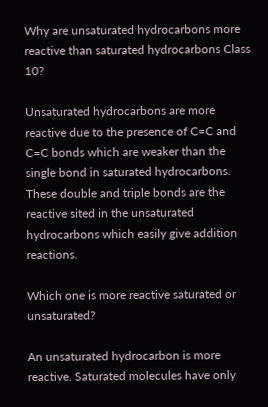Why are unsaturated hydrocarbons more reactive than saturated hydrocarbons Class 10?

Unsaturated hydrocarbons are more reactive due to the presence of C=C and C=C bonds which are weaker than the single bond in saturated hydrocarbons. These double and triple bonds are the reactive sited in the unsaturated hydrocarbons which easily give addition reactions.

Which one is more reactive saturated or unsaturated?

An unsaturated hydrocarbon is more reactive. Saturated molecules have only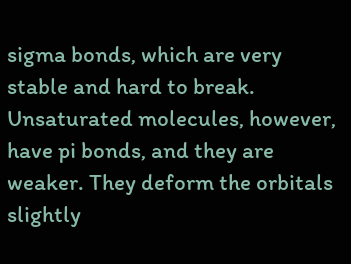sigma bonds, which are very stable and hard to break. Unsaturated molecules, however, have pi bonds, and they are weaker. They deform the orbitals slightly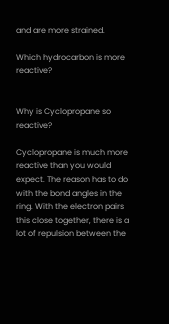and are more strained.

Which hydrocarbon is more reactive?


Why is Cyclopropane so reactive?

Cyclopropane is much more reactive than you would expect. The reason has to do with the bond angles in the ring. With the electron pairs this close together, there is a lot of repulsion between the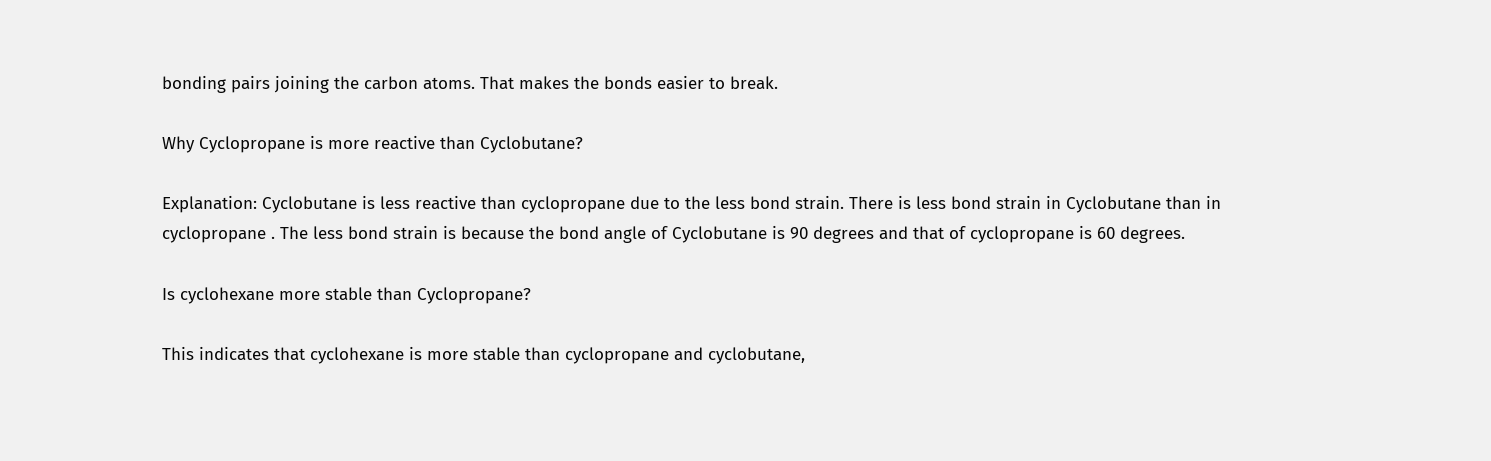bonding pairs joining the carbon atoms. That makes the bonds easier to break.

Why Cyclopropane is more reactive than Cyclobutane?

Explanation: Cyclobutane is less reactive than cyclopropane due to the less bond strain. There is less bond strain in Cyclobutane than in cyclopropane . The less bond strain is because the bond angle of Cyclobutane is 90 degrees and that of cyclopropane is 60 degrees.

Is cyclohexane more stable than Cyclopropane?

This indicates that cyclohexane is more stable than cyclopropane and cyclobutane,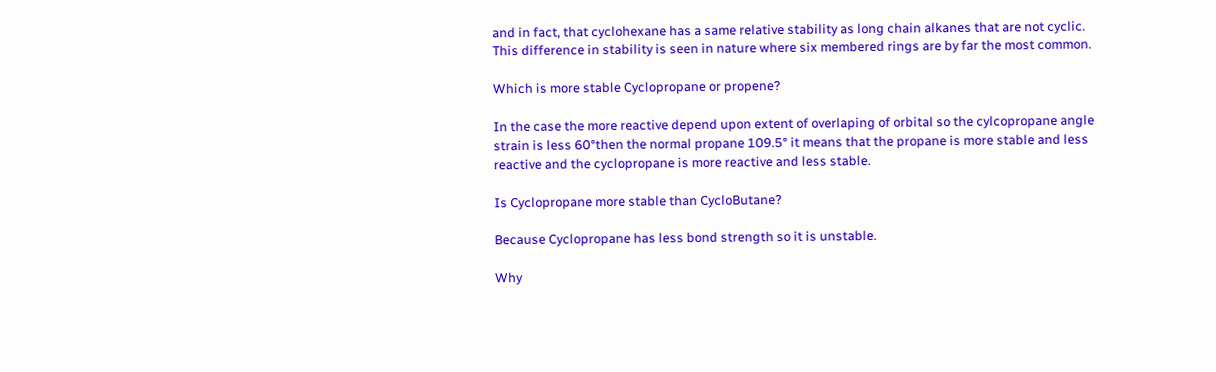and in fact, that cyclohexane has a same relative stability as long chain alkanes that are not cyclic. This difference in stability is seen in nature where six membered rings are by far the most common.

Which is more stable Cyclopropane or propene?

In the case the more reactive depend upon extent of overlaping of orbital so the cylcopropane angle strain is less 60°then the normal propane 109.5° it means that the propane is more stable and less reactive and the cyclopropane is more reactive and less stable.

Is Cyclopropane more stable than CycloButane?

Because Cyclopropane has less bond strength so it is unstable.

Why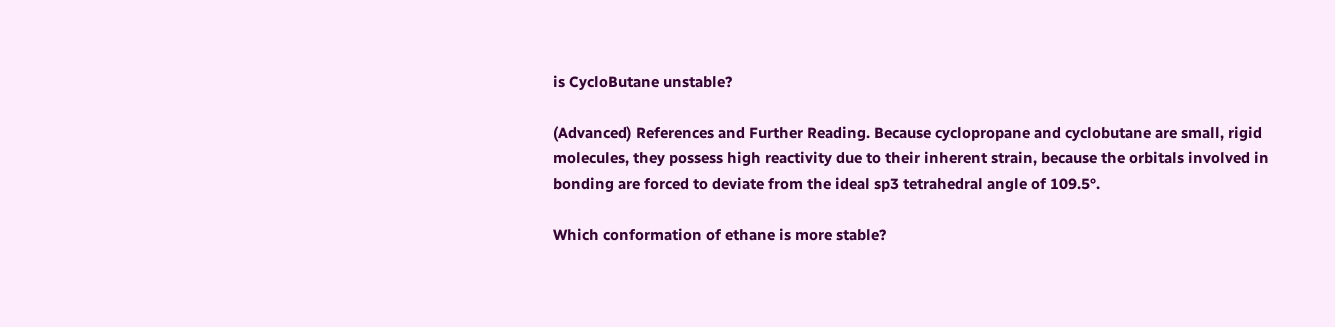is CycloButane unstable?

(Advanced) References and Further Reading. Because cyclopropane and cyclobutane are small, rigid molecules, they possess high reactivity due to their inherent strain, because the orbitals involved in bonding are forced to deviate from the ideal sp3 tetrahedral angle of 109.5°.

Which conformation of ethane is more stable?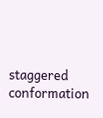staggered conformation